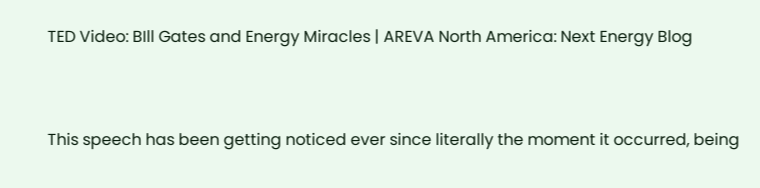TED Video: BIll Gates and Energy Miracles | AREVA North America: Next Energy Blog


This speech has been getting noticed ever since literally the moment it occurred, being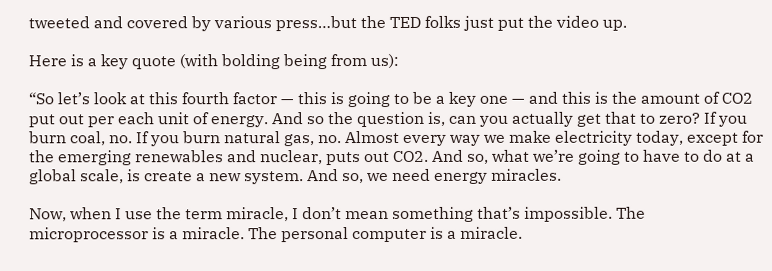tweeted and covered by various press…but the TED folks just put the video up.

Here is a key quote (with bolding being from us):

“So let’s look at this fourth factor — this is going to be a key one — and this is the amount of CO2 put out per each unit of energy. And so the question is, can you actually get that to zero? If you burn coal, no. If you burn natural gas, no. Almost every way we make electricity today, except for the emerging renewables and nuclear, puts out CO2. And so, what we’re going to have to do at a global scale, is create a new system. And so, we need energy miracles.

Now, when I use the term miracle, I don’t mean something that’s impossible. The microprocessor is a miracle. The personal computer is a miracle.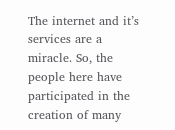The internet and it’s services are a miracle. So, the people here have participated in the creation of many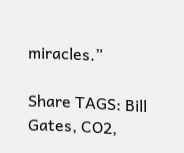miracles.”

Share TAGS: Bill Gates, CO2,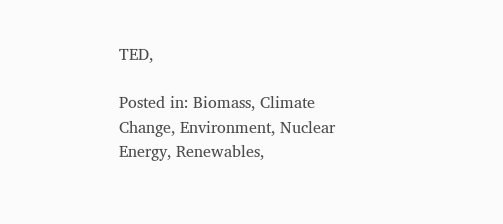TED,

Posted in: Biomass, Climate Change, Environment, Nuclear Energy, Renewables,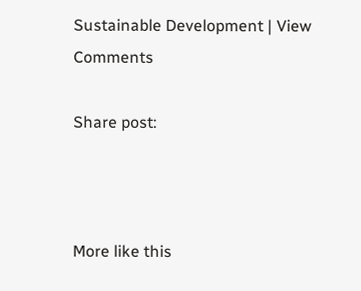Sustainable Development | View Comments

Share post:



More like this